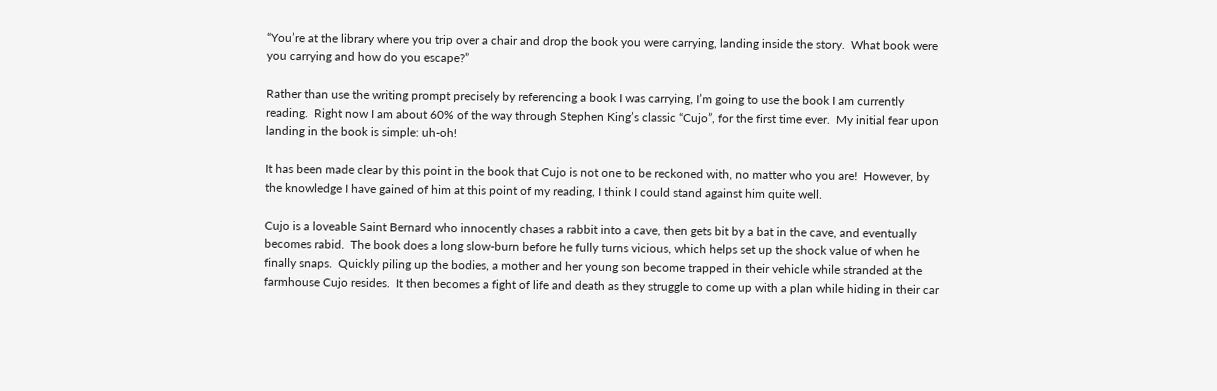“You’re at the library where you trip over a chair and drop the book you were carrying, landing inside the story.  What book were you carrying and how do you escape?”

Rather than use the writing prompt precisely by referencing a book I was carrying, I’m going to use the book I am currently reading.  Right now I am about 60% of the way through Stephen King’s classic “Cujo”, for the first time ever.  My initial fear upon landing in the book is simple: uh-oh!

It has been made clear by this point in the book that Cujo is not one to be reckoned with, no matter who you are!  However, by the knowledge I have gained of him at this point of my reading, I think I could stand against him quite well.

Cujo is a loveable Saint Bernard who innocently chases a rabbit into a cave, then gets bit by a bat in the cave, and eventually becomes rabid.  The book does a long slow-burn before he fully turns vicious, which helps set up the shock value of when he finally snaps.  Quickly piling up the bodies, a mother and her young son become trapped in their vehicle while stranded at the farmhouse Cujo resides.  It then becomes a fight of life and death as they struggle to come up with a plan while hiding in their car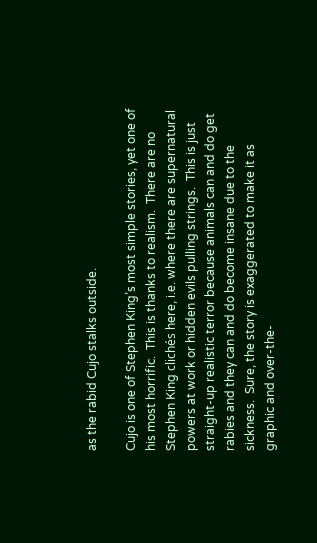as the rabid Cujo stalks outside.

Cujo is one of Stephen King’s most simple stories, yet one of his most horrific.  This is thanks to realism.  There are no Stephen King clichés here, i.e. where there are supernatural powers at work or hidden evils pulling strings.  This is just straight-up realistic terror because animals can and do get rabies and they can and do become insane due to the sickness.  Sure, the story is exaggerated to make it as graphic and over-the-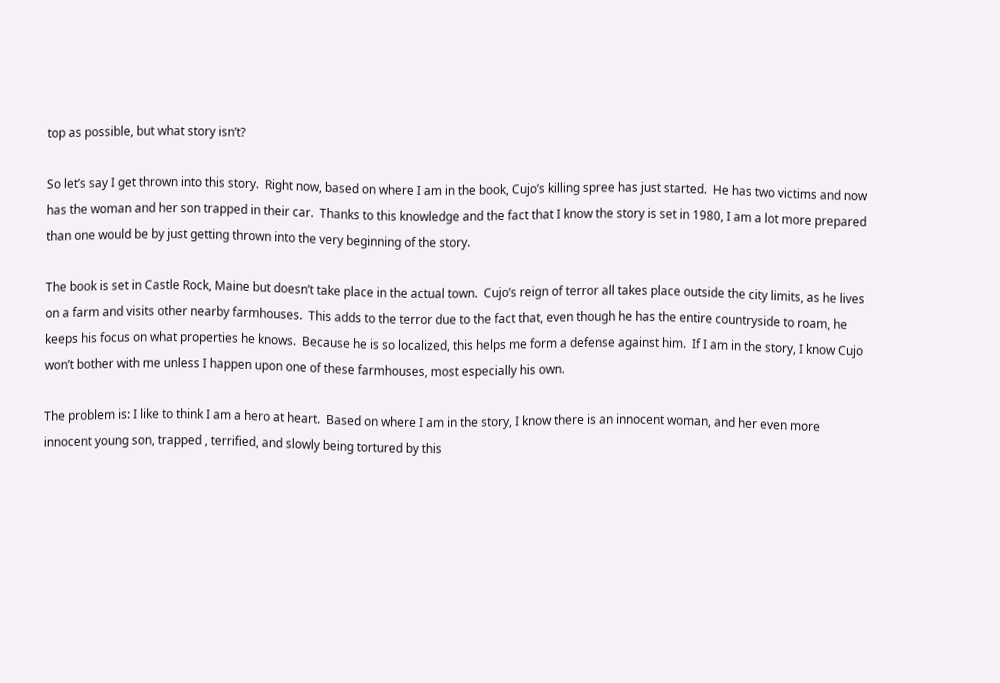top as possible, but what story isn’t?

So let’s say I get thrown into this story.  Right now, based on where I am in the book, Cujo’s killing spree has just started.  He has two victims and now has the woman and her son trapped in their car.  Thanks to this knowledge and the fact that I know the story is set in 1980, I am a lot more prepared than one would be by just getting thrown into the very beginning of the story.

The book is set in Castle Rock, Maine but doesn’t take place in the actual town.  Cujo’s reign of terror all takes place outside the city limits, as he lives on a farm and visits other nearby farmhouses.  This adds to the terror due to the fact that, even though he has the entire countryside to roam, he keeps his focus on what properties he knows.  Because he is so localized, this helps me form a defense against him.  If I am in the story, I know Cujo won’t bother with me unless I happen upon one of these farmhouses, most especially his own.

The problem is: I like to think I am a hero at heart.  Based on where I am in the story, I know there is an innocent woman, and her even more innocent young son, trapped , terrified, and slowly being tortured by this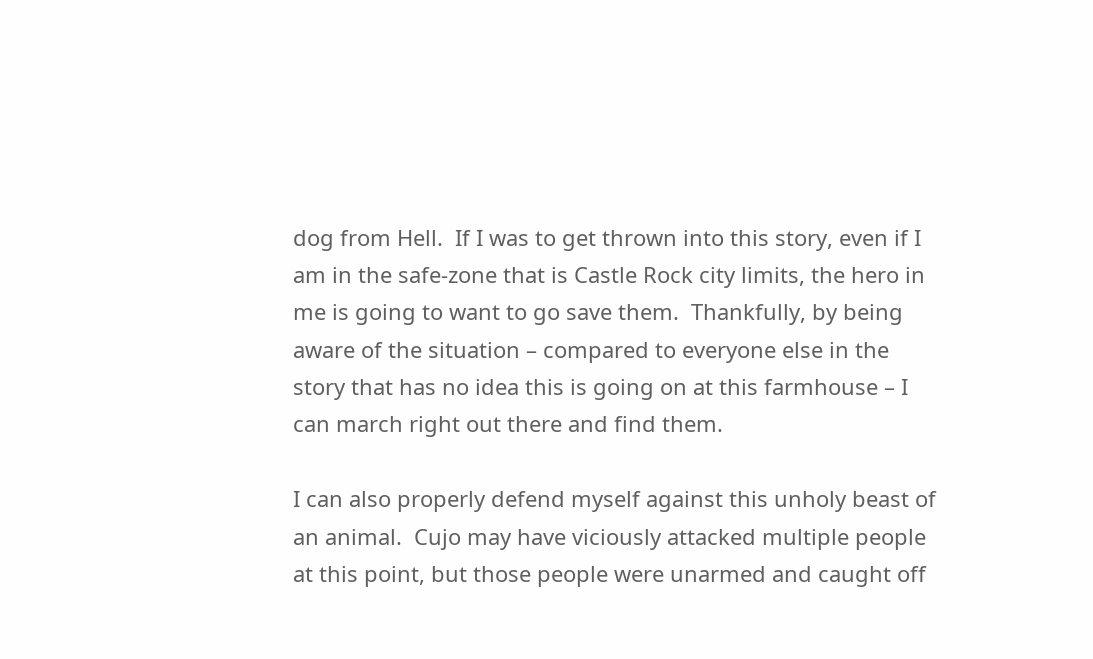dog from Hell.  If I was to get thrown into this story, even if I am in the safe-zone that is Castle Rock city limits, the hero in me is going to want to go save them.  Thankfully, by being aware of the situation – compared to everyone else in the story that has no idea this is going on at this farmhouse – I can march right out there and find them.

I can also properly defend myself against this unholy beast of an animal.  Cujo may have viciously attacked multiple people at this point, but those people were unarmed and caught off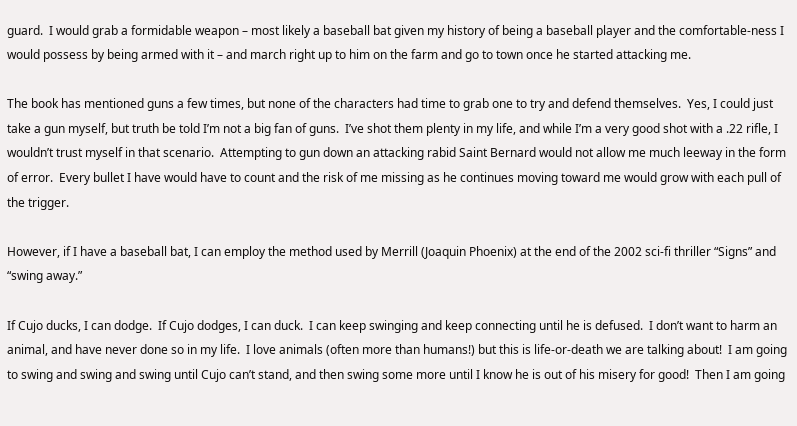guard.  I would grab a formidable weapon – most likely a baseball bat given my history of being a baseball player and the comfortable-ness I would possess by being armed with it – and march right up to him on the farm and go to town once he started attacking me.

The book has mentioned guns a few times, but none of the characters had time to grab one to try and defend themselves.  Yes, I could just take a gun myself, but truth be told I’m not a big fan of guns.  I’ve shot them plenty in my life, and while I’m a very good shot with a .22 rifle, I wouldn’t trust myself in that scenario.  Attempting to gun down an attacking rabid Saint Bernard would not allow me much leeway in the form of error.  Every bullet I have would have to count and the risk of me missing as he continues moving toward me would grow with each pull of the trigger.

However, if I have a baseball bat, I can employ the method used by Merrill (Joaquin Phoenix) at the end of the 2002 sci-fi thriller “Signs” and “swing away.”

If Cujo ducks, I can dodge.  If Cujo dodges, I can duck.  I can keep swinging and keep connecting until he is defused.  I don’t want to harm an animal, and have never done so in my life.  I love animals (often more than humans!) but this is life-or-death we are talking about!  I am going to swing and swing and swing until Cujo can’t stand, and then swing some more until I know he is out of his misery for good!  Then I am going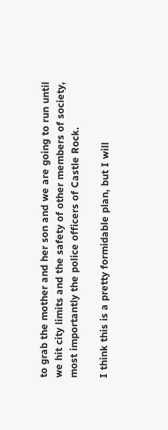to grab the mother and her son and we are going to run until we hit city limits and the safety of other members of society, most importantly the police officers of Castle Rock.

I think this is a pretty formidable plan, but I will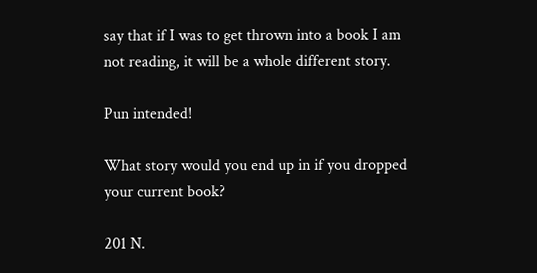say that if I was to get thrown into a book I am not reading, it will be a whole different story.

Pun intended!

What story would you end up in if you dropped your current book?

201 N.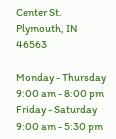Center St.
Plymouth, IN 46563

Monday - Thursday  9:00 am - 8:00 pm
Friday - Saturday  9:00 am - 5:30 pm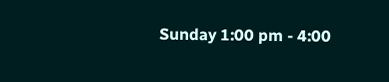Sunday 1:00 pm - 4:00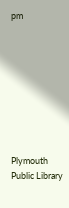pm









Plymouth Public Library